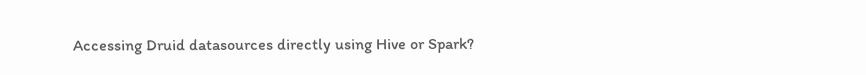Accessing Druid datasources directly using Hive or Spark?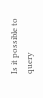Is it possible to query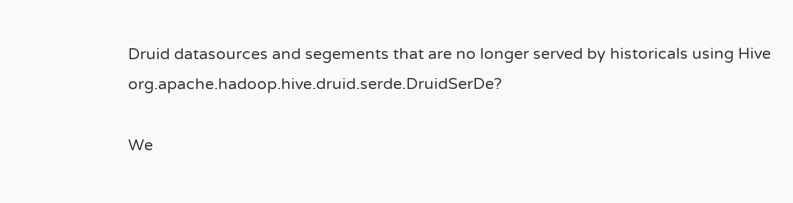Druid datasources and segements that are no longer served by historicals using Hive org.apache.hadoop.hive.druid.serde.DruidSerDe?

We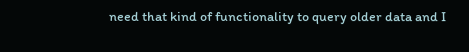need that kind of functionality to query older data and I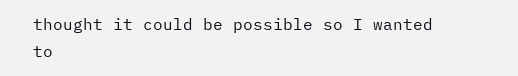thought it could be possible so I wanted to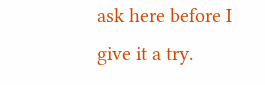ask here before I give it a try.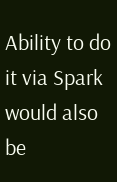Ability to do it via Spark would also be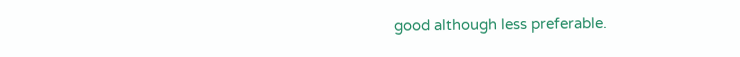good although less preferable.